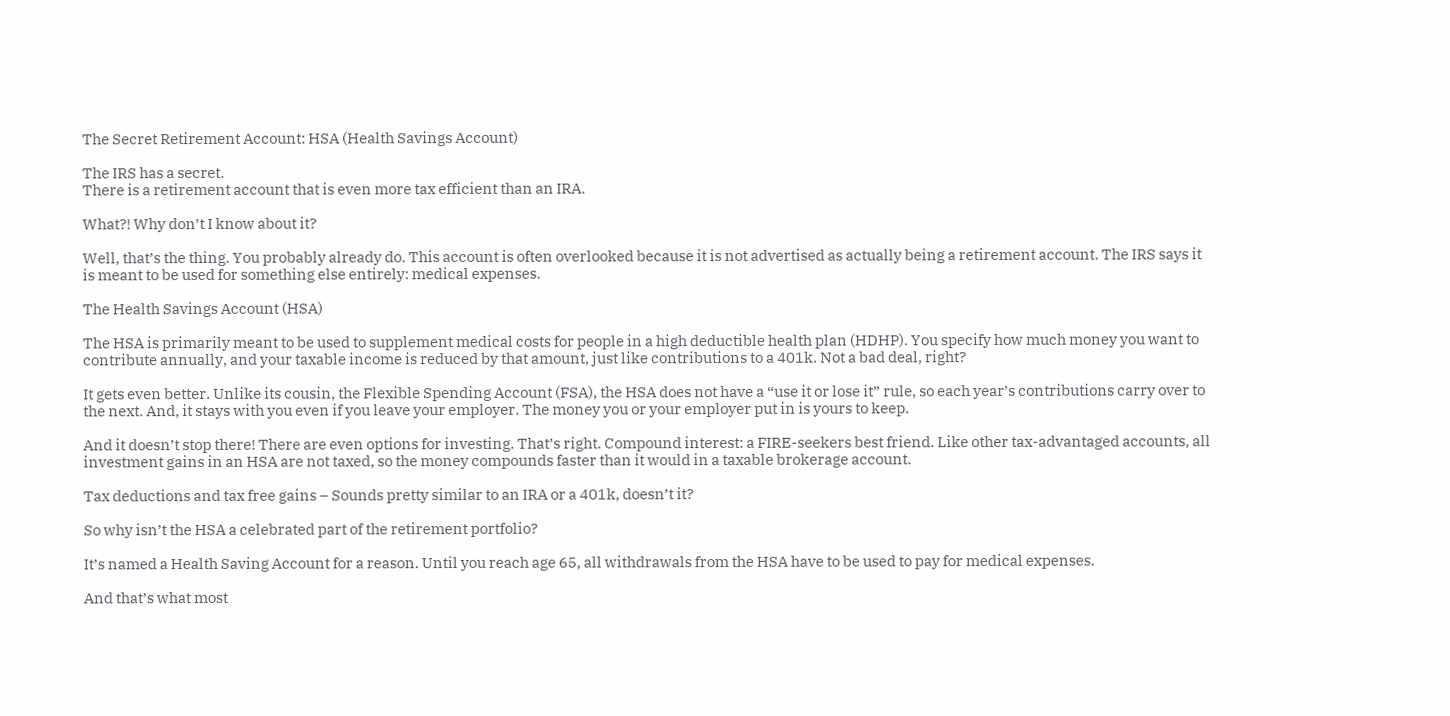The Secret Retirement Account: HSA (Health Savings Account)

The IRS has a secret.
There is a retirement account that is even more tax efficient than an IRA.

What?! Why don’t I know about it?

Well, that’s the thing. You probably already do. This account is often overlooked because it is not advertised as actually being a retirement account. The IRS says it is meant to be used for something else entirely: medical expenses.

The Health Savings Account (HSA)

The HSA is primarily meant to be used to supplement medical costs for people in a high deductible health plan (HDHP). You specify how much money you want to contribute annually, and your taxable income is reduced by that amount, just like contributions to a 401k. Not a bad deal, right?

It gets even better. Unlike its cousin, the Flexible Spending Account (FSA), the HSA does not have a “use it or lose it” rule, so each year’s contributions carry over to the next. And, it stays with you even if you leave your employer. The money you or your employer put in is yours to keep.

And it doesn’t stop there! There are even options for investing. That’s right. Compound interest: a FIRE-seekers best friend. Like other tax-advantaged accounts, all investment gains in an HSA are not taxed, so the money compounds faster than it would in a taxable brokerage account.

Tax deductions and tax free gains – Sounds pretty similar to an IRA or a 401k, doesn’t it?

So why isn’t the HSA a celebrated part of the retirement portfolio?

It’s named a Health Saving Account for a reason. Until you reach age 65, all withdrawals from the HSA have to be used to pay for medical expenses.

And that’s what most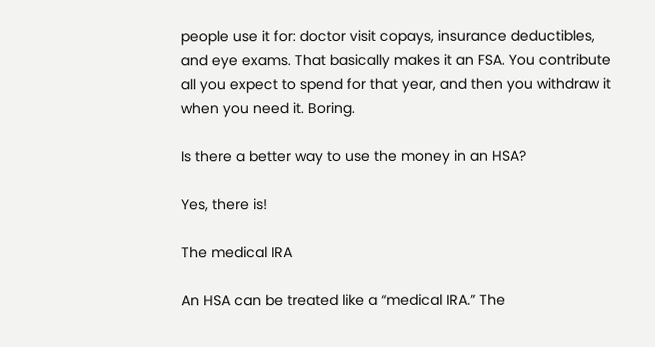people use it for: doctor visit copays, insurance deductibles, and eye exams. That basically makes it an FSA. You contribute all you expect to spend for that year, and then you withdraw it when you need it. Boring.

Is there a better way to use the money in an HSA?

Yes, there is!

The medical IRA

An HSA can be treated like a “medical IRA.” The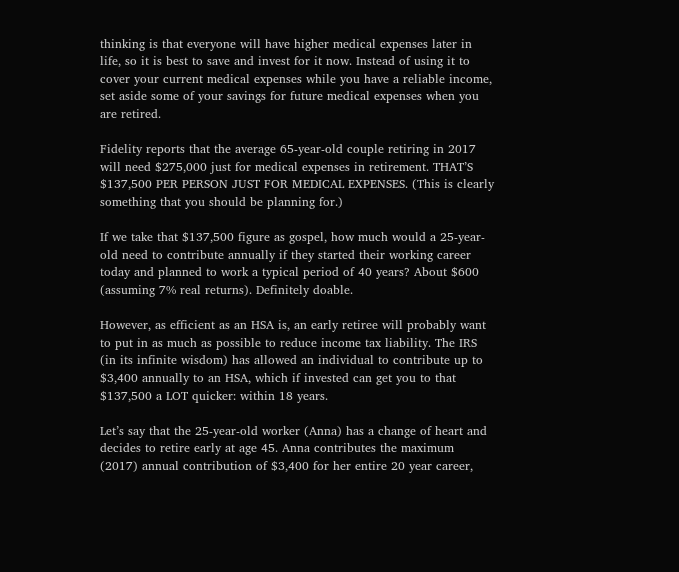thinking is that everyone will have higher medical expenses later in life, so it is best to save and invest for it now. Instead of using it to cover your current medical expenses while you have a reliable income, set aside some of your savings for future medical expenses when you are retired.

Fidelity reports that the average 65-year-old couple retiring in 2017 will need $275,000 just for medical expenses in retirement. THAT’S $137,500 PER PERSON JUST FOR MEDICAL EXPENSES. (This is clearly something that you should be planning for.)

If we take that $137,500 figure as gospel, how much would a 25-year-old need to contribute annually if they started their working career today and planned to work a typical period of 40 years? About $600 (assuming 7% real returns). Definitely doable.

However, as efficient as an HSA is, an early retiree will probably want to put in as much as possible to reduce income tax liability. The IRS (in its infinite wisdom) has allowed an individual to contribute up to $3,400 annually to an HSA, which if invested can get you to that $137,500 a LOT quicker: within 18 years.

Let’s say that the 25-year-old worker (Anna) has a change of heart and decides to retire early at age 45. Anna contributes the maximum (2017) annual contribution of $3,400 for her entire 20 year career,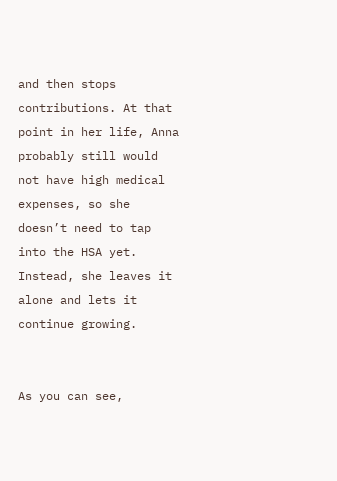and then stops contributions. At that point in her life, Anna probably still would not have high medical expenses, so she doesn’t need to tap into the HSA yet. Instead, she leaves it alone and lets it continue growing.


As you can see,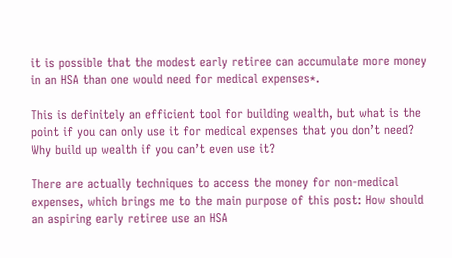it is possible that the modest early retiree can accumulate more money in an HSA than one would need for medical expenses*.

This is definitely an efficient tool for building wealth, but what is the point if you can only use it for medical expenses that you don’t need? Why build up wealth if you can’t even use it?

There are actually techniques to access the money for non-medical expenses, which brings me to the main purpose of this post: How should an aspiring early retiree use an HSA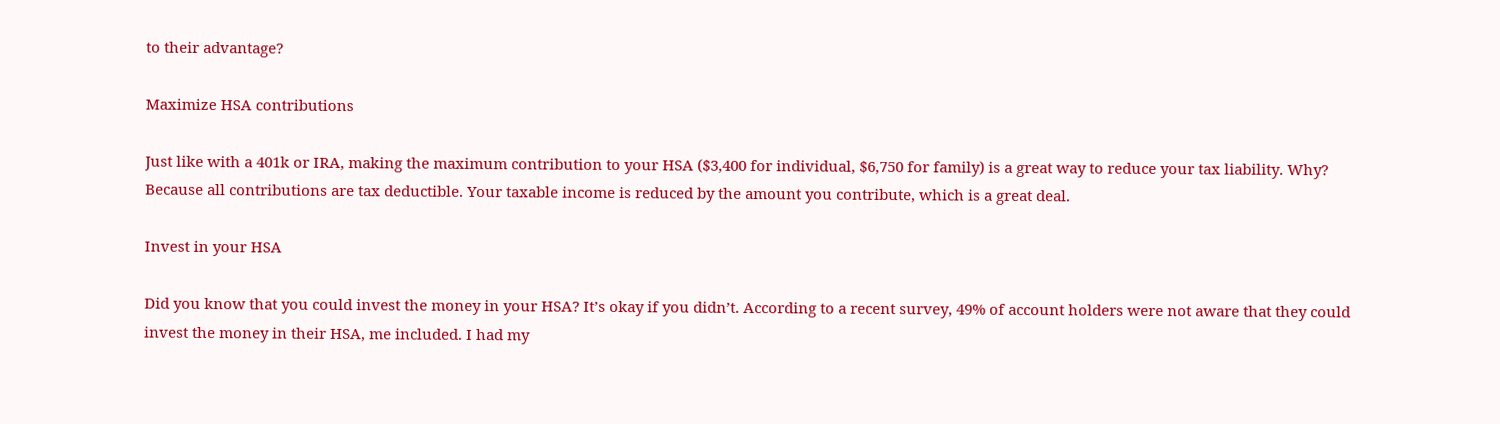to their advantage?

Maximize HSA contributions

Just like with a 401k or IRA, making the maximum contribution to your HSA ($3,400 for individual, $6,750 for family) is a great way to reduce your tax liability. Why? Because all contributions are tax deductible. Your taxable income is reduced by the amount you contribute, which is a great deal.

Invest in your HSA

Did you know that you could invest the money in your HSA? It’s okay if you didn’t. According to a recent survey, 49% of account holders were not aware that they could invest the money in their HSA, me included. I had my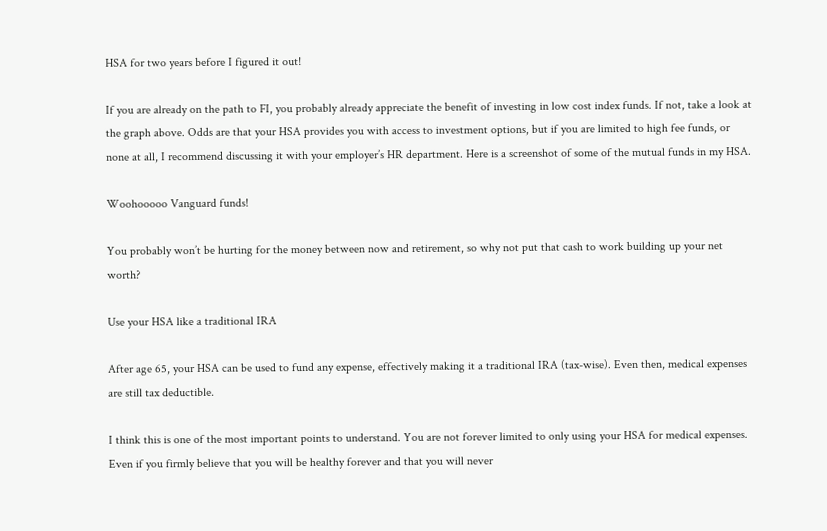HSA for two years before I figured it out!

If you are already on the path to FI, you probably already appreciate the benefit of investing in low cost index funds. If not, take a look at the graph above. Odds are that your HSA provides you with access to investment options, but if you are limited to high fee funds, or none at all, I recommend discussing it with your employer’s HR department. Here is a screenshot of some of the mutual funds in my HSA.

Woohooooo Vanguard funds!

You probably won’t be hurting for the money between now and retirement, so why not put that cash to work building up your net worth?

Use your HSA like a traditional IRA

After age 65, your HSA can be used to fund any expense, effectively making it a traditional IRA (tax-wise). Even then, medical expenses are still tax deductible.

I think this is one of the most important points to understand. You are not forever limited to only using your HSA for medical expenses. Even if you firmly believe that you will be healthy forever and that you will never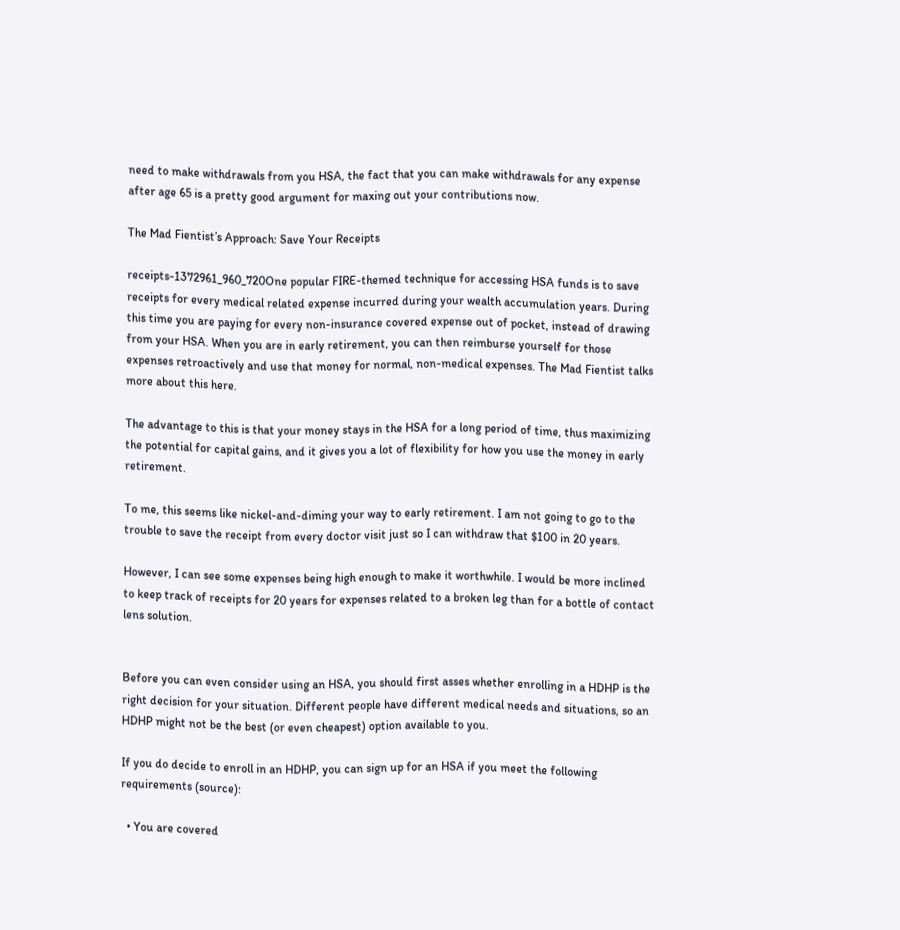need to make withdrawals from you HSA, the fact that you can make withdrawals for any expense after age 65 is a pretty good argument for maxing out your contributions now.

The Mad Fientist’s Approach: Save Your Receipts

receipts-1372961_960_720One popular FIRE-themed technique for accessing HSA funds is to save receipts for every medical related expense incurred during your wealth accumulation years. During this time you are paying for every non-insurance covered expense out of pocket, instead of drawing from your HSA. When you are in early retirement, you can then reimburse yourself for those expenses retroactively and use that money for normal, non-medical expenses. The Mad Fientist talks more about this here.

The advantage to this is that your money stays in the HSA for a long period of time, thus maximizing the potential for capital gains, and it gives you a lot of flexibility for how you use the money in early retirement.

To me, this seems like nickel-and-diming your way to early retirement. I am not going to go to the trouble to save the receipt from every doctor visit just so I can withdraw that $100 in 20 years.

However, I can see some expenses being high enough to make it worthwhile. I would be more inclined to keep track of receipts for 20 years for expenses related to a broken leg than for a bottle of contact lens solution.


Before you can even consider using an HSA, you should first asses whether enrolling in a HDHP is the right decision for your situation. Different people have different medical needs and situations, so an HDHP might not be the best (or even cheapest) option available to you.

If you do decide to enroll in an HDHP, you can sign up for an HSA if you meet the following requirements (source):

  • You are covered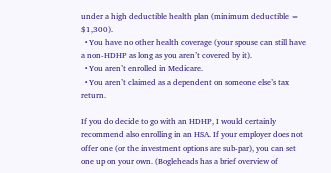under a high deductible health plan (minimum deductible = $1,300).
  • You have no other health coverage (your spouse can still have a non-HDHP as long as you aren’t covered by it).
  • You aren’t enrolled in Medicare.
  • You aren’t claimed as a dependent on someone else’s tax return.

If you do decide to go with an HDHP, I would certainly recommend also enrolling in an HSA. If your employer does not offer one (or the investment options are sub-par), you can set one up on your own. (Bogleheads has a brief overview of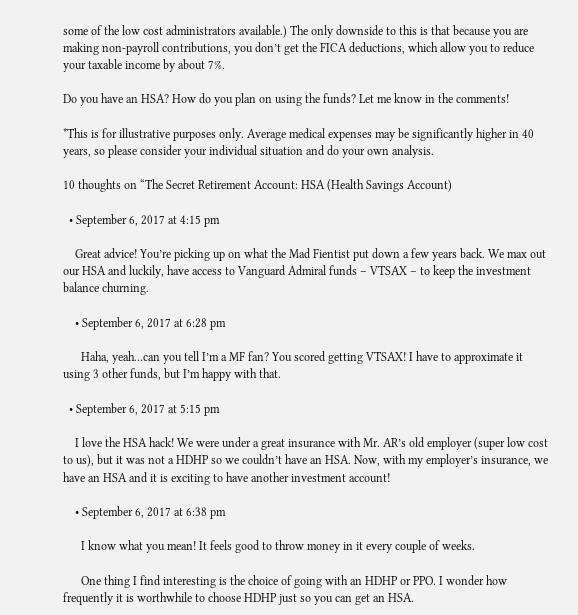some of the low cost administrators available.) The only downside to this is that because you are making non-payroll contributions, you don’t get the FICA deductions, which allow you to reduce your taxable income by about 7%.

Do you have an HSA? How do you plan on using the funds? Let me know in the comments!

*This is for illustrative purposes only. Average medical expenses may be significantly higher in 40 years, so please consider your individual situation and do your own analysis.

10 thoughts on “The Secret Retirement Account: HSA (Health Savings Account)

  • September 6, 2017 at 4:15 pm

    Great advice! You’re picking up on what the Mad Fientist put down a few years back. We max out our HSA and luckily, have access to Vanguard Admiral funds – VTSAX – to keep the investment balance churning.

    • September 6, 2017 at 6:28 pm

      Haha, yeah…can you tell I’m a MF fan? You scored getting VTSAX! I have to approximate it using 3 other funds, but I’m happy with that.

  • September 6, 2017 at 5:15 pm

    I love the HSA hack! We were under a great insurance with Mr. AR’s old employer (super low cost to us), but it was not a HDHP so we couldn’t have an HSA. Now, with my employer’s insurance, we have an HSA and it is exciting to have another investment account!

    • September 6, 2017 at 6:38 pm

      I know what you mean! It feels good to throw money in it every couple of weeks.

      One thing I find interesting is the choice of going with an HDHP or PPO. I wonder how frequently it is worthwhile to choose HDHP just so you can get an HSA.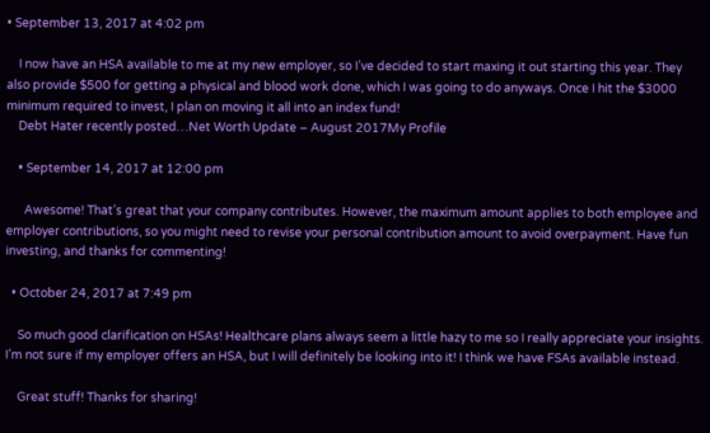• September 13, 2017 at 4:02 pm

    I now have an HSA available to me at my new employer, so I’ve decided to start maxing it out starting this year. They also provide $500 for getting a physical and blood work done, which I was going to do anyways. Once I hit the $3000 minimum required to invest, I plan on moving it all into an index fund!
    Debt Hater recently posted…Net Worth Update – August 2017My Profile

    • September 14, 2017 at 12:00 pm

      Awesome! That’s great that your company contributes. However, the maximum amount applies to both employee and employer contributions, so you might need to revise your personal contribution amount to avoid overpayment. Have fun investing, and thanks for commenting!

  • October 24, 2017 at 7:49 pm

    So much good clarification on HSAs! Healthcare plans always seem a little hazy to me so I really appreciate your insights. I’m not sure if my employer offers an HSA, but I will definitely be looking into it! I think we have FSAs available instead.

    Great stuff! Thanks for sharing!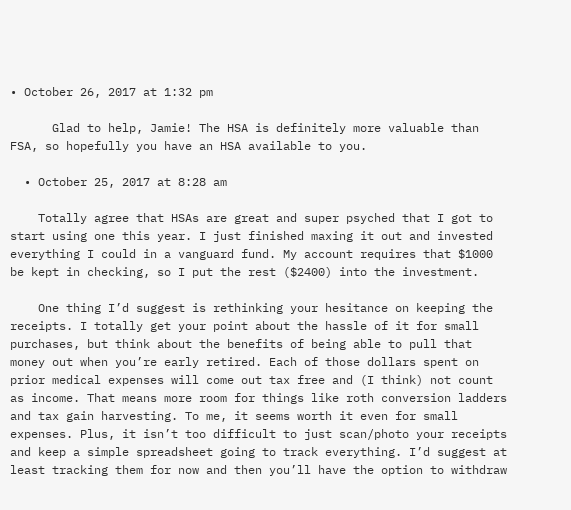• October 26, 2017 at 1:32 pm

      Glad to help, Jamie! The HSA is definitely more valuable than FSA, so hopefully you have an HSA available to you.

  • October 25, 2017 at 8:28 am

    Totally agree that HSAs are great and super psyched that I got to start using one this year. I just finished maxing it out and invested everything I could in a vanguard fund. My account requires that $1000 be kept in checking, so I put the rest ($2400) into the investment.

    One thing I’d suggest is rethinking your hesitance on keeping the receipts. I totally get your point about the hassle of it for small purchases, but think about the benefits of being able to pull that money out when you’re early retired. Each of those dollars spent on prior medical expenses will come out tax free and (I think) not count as income. That means more room for things like roth conversion ladders and tax gain harvesting. To me, it seems worth it even for small expenses. Plus, it isn’t too difficult to just scan/photo your receipts and keep a simple spreadsheet going to track everything. I’d suggest at least tracking them for now and then you’ll have the option to withdraw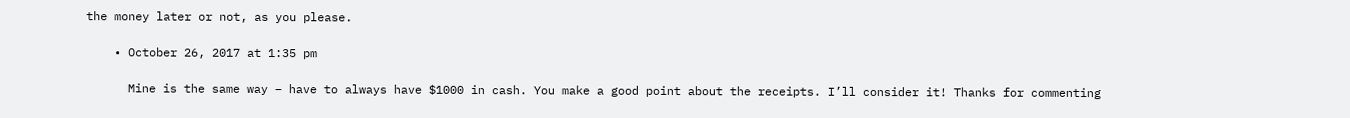the money later or not, as you please.

    • October 26, 2017 at 1:35 pm

      Mine is the same way – have to always have $1000 in cash. You make a good point about the receipts. I’ll consider it! Thanks for commenting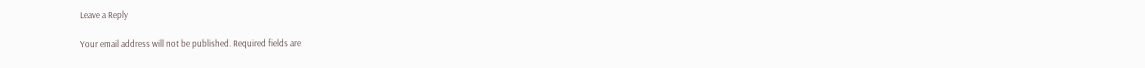Leave a Reply

Your email address will not be published. Required fields are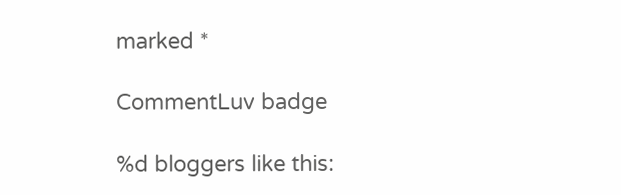marked *

CommentLuv badge

%d bloggers like this: